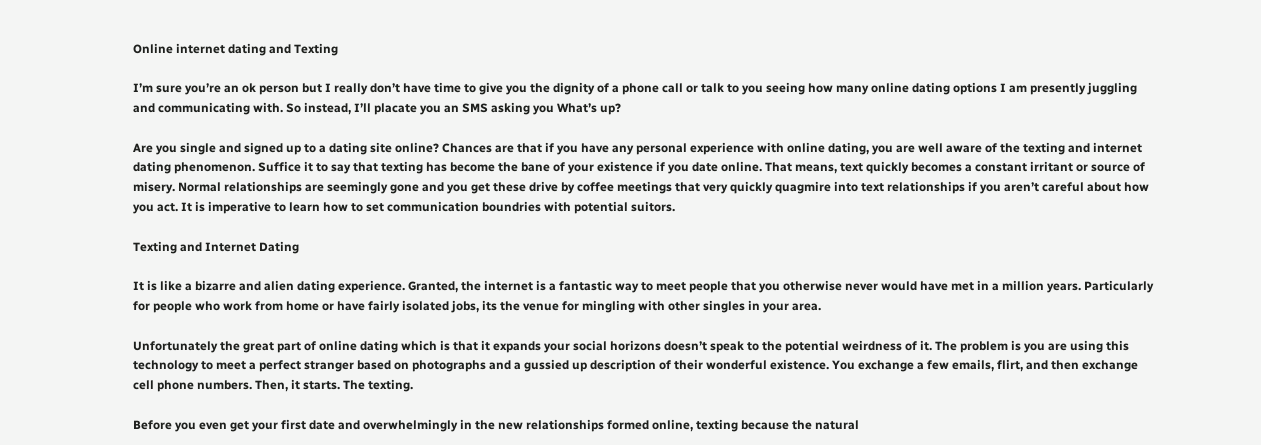Online internet dating and Texting

I’m sure you’re an ok person but I really don’t have time to give you the dignity of a phone call or talk to you seeing how many online dating options I am presently juggling and communicating with. So instead, I’ll placate you an SMS asking you What’s up?

Are you single and signed up to a dating site online? Chances are that if you have any personal experience with online dating, you are well aware of the texting and internet dating phenomenon. Suffice it to say that texting has become the bane of your existence if you date online. That means, text quickly becomes a constant irritant or source of misery. Normal relationships are seemingly gone and you get these drive by coffee meetings that very quickly quagmire into text relationships if you aren’t careful about how you act. It is imperative to learn how to set communication boundries with potential suitors.

Texting and Internet Dating

It is like a bizarre and alien dating experience. Granted, the internet is a fantastic way to meet people that you otherwise never would have met in a million years. Particularly for people who work from home or have fairly isolated jobs, its the venue for mingling with other singles in your area.

Unfortunately the great part of online dating which is that it expands your social horizons doesn’t speak to the potential weirdness of it. The problem is you are using this technology to meet a perfect stranger based on photographs and a gussied up description of their wonderful existence. You exchange a few emails, flirt, and then exchange cell phone numbers. Then, it starts. The texting.

Before you even get your first date and overwhelmingly in the new relationships formed online, texting because the natural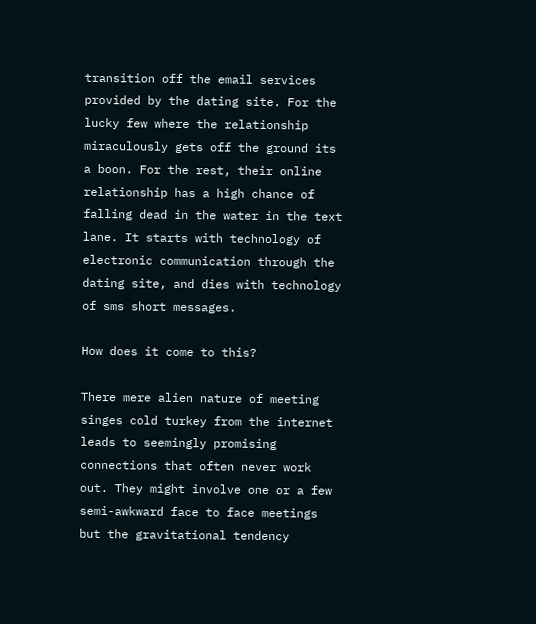transition off the email services provided by the dating site. For the lucky few where the relationship miraculously gets off the ground its a boon. For the rest, their online relationship has a high chance of falling dead in the water in the text lane. It starts with technology of electronic communication through the dating site, and dies with technology of sms short messages.

How does it come to this?

There mere alien nature of meeting singes cold turkey from the internet leads to seemingly promising connections that often never work out. They might involve one or a few semi-awkward face to face meetings but the gravitational tendency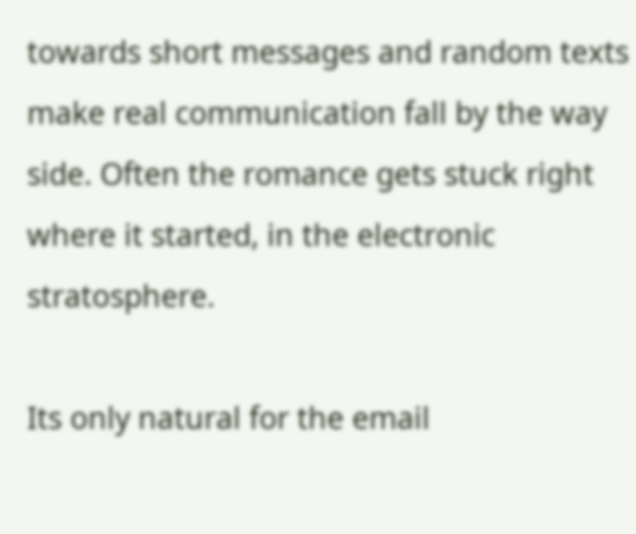towards short messages and random texts make real communication fall by the way side. Often the romance gets stuck right where it started, in the electronic stratosphere.

Its only natural for the email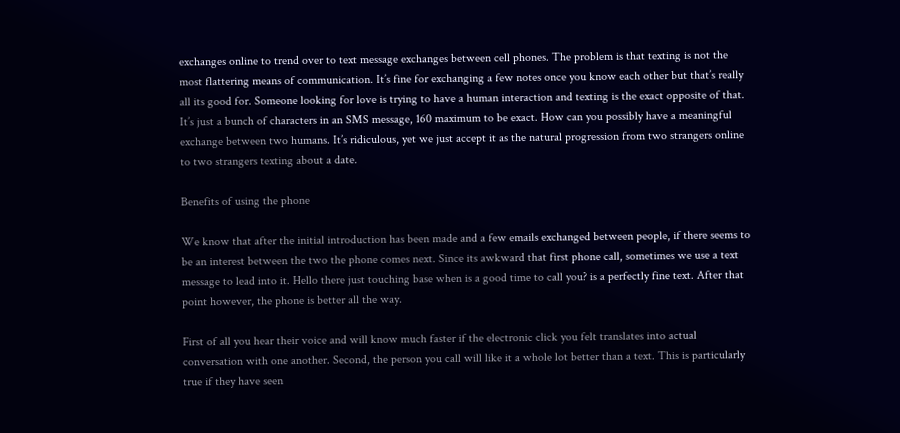exchanges online to trend over to text message exchanges between cell phones. The problem is that texting is not the most flattering means of communication. It’s fine for exchanging a few notes once you know each other but that’s really all its good for. Someone looking for love is trying to have a human interaction and texting is the exact opposite of that. It’s just a bunch of characters in an SMS message, 160 maximum to be exact. How can you possibly have a meaningful exchange between two humans. It’s ridiculous, yet we just accept it as the natural progression from two strangers online to two strangers texting about a date.

Benefits of using the phone

We know that after the initial introduction has been made and a few emails exchanged between people, if there seems to be an interest between the two the phone comes next. Since its awkward that first phone call, sometimes we use a text message to lead into it. Hello there just touching base when is a good time to call you? is a perfectly fine text. After that point however, the phone is better all the way.

First of all you hear their voice and will know much faster if the electronic click you felt translates into actual conversation with one another. Second, the person you call will like it a whole lot better than a text. This is particularly true if they have seen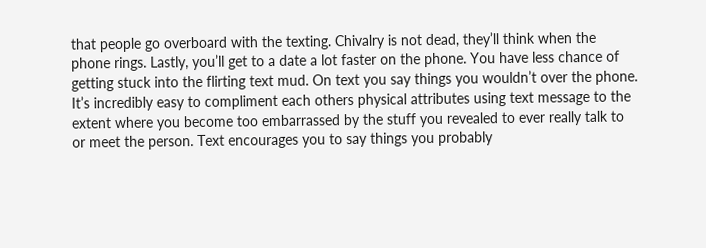that people go overboard with the texting. Chivalry is not dead, they’ll think when the phone rings. Lastly, you’ll get to a date a lot faster on the phone. You have less chance of getting stuck into the flirting text mud. On text you say things you wouldn’t over the phone. It’s incredibly easy to compliment each others physical attributes using text message to the extent where you become too embarrassed by the stuff you revealed to ever really talk to or meet the person. Text encourages you to say things you probably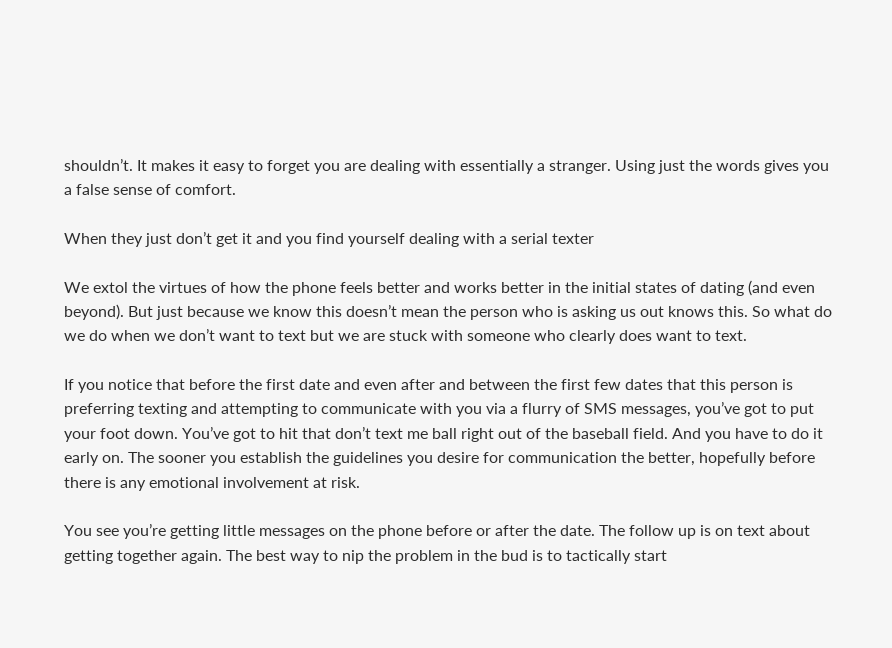shouldn’t. It makes it easy to forget you are dealing with essentially a stranger. Using just the words gives you a false sense of comfort.

When they just don’t get it and you find yourself dealing with a serial texter

We extol the virtues of how the phone feels better and works better in the initial states of dating (and even beyond). But just because we know this doesn’t mean the person who is asking us out knows this. So what do we do when we don’t want to text but we are stuck with someone who clearly does want to text.

If you notice that before the first date and even after and between the first few dates that this person is preferring texting and attempting to communicate with you via a flurry of SMS messages, you’ve got to put your foot down. You’ve got to hit that don’t text me ball right out of the baseball field. And you have to do it early on. The sooner you establish the guidelines you desire for communication the better, hopefully before there is any emotional involvement at risk.

You see you’re getting little messages on the phone before or after the date. The follow up is on text about getting together again. The best way to nip the problem in the bud is to tactically start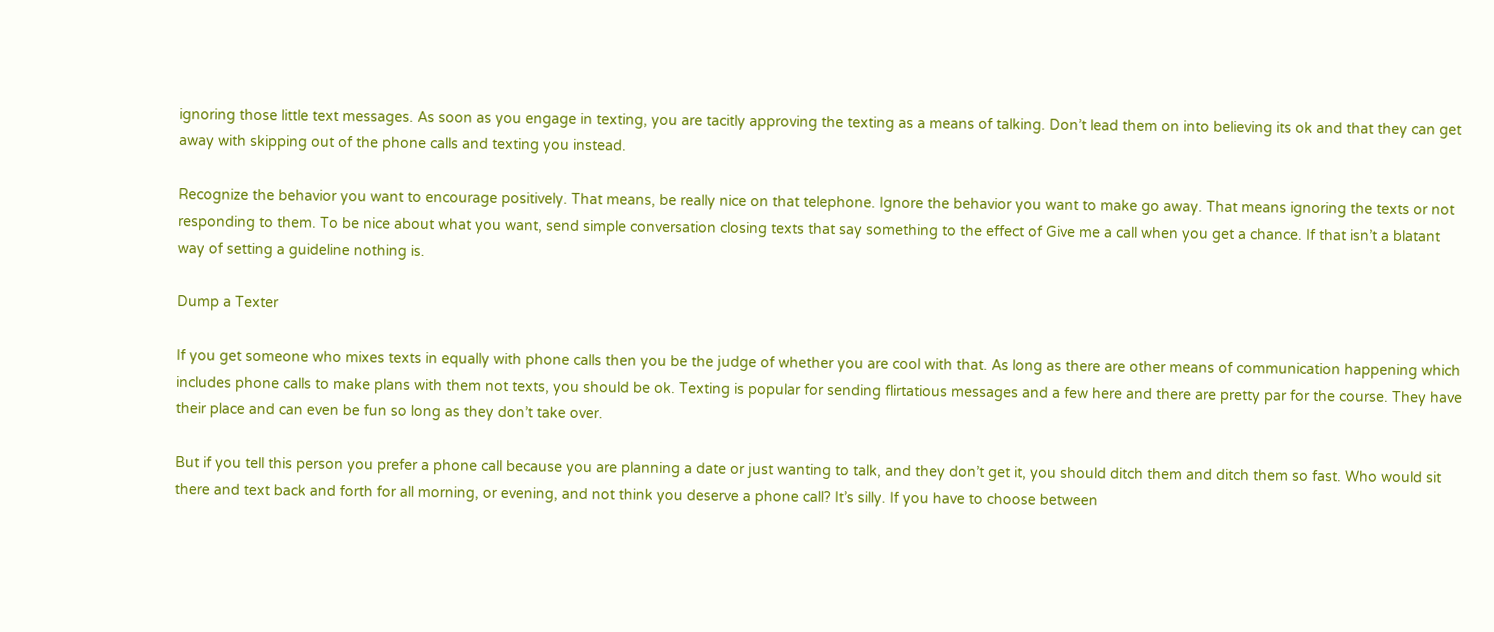ignoring those little text messages. As soon as you engage in texting, you are tacitly approving the texting as a means of talking. Don’t lead them on into believing its ok and that they can get away with skipping out of the phone calls and texting you instead.

Recognize the behavior you want to encourage positively. That means, be really nice on that telephone. Ignore the behavior you want to make go away. That means ignoring the texts or not responding to them. To be nice about what you want, send simple conversation closing texts that say something to the effect of Give me a call when you get a chance. If that isn’t a blatant way of setting a guideline nothing is.

Dump a Texter

If you get someone who mixes texts in equally with phone calls then you be the judge of whether you are cool with that. As long as there are other means of communication happening which includes phone calls to make plans with them not texts, you should be ok. Texting is popular for sending flirtatious messages and a few here and there are pretty par for the course. They have their place and can even be fun so long as they don’t take over.

But if you tell this person you prefer a phone call because you are planning a date or just wanting to talk, and they don’t get it, you should ditch them and ditch them so fast. Who would sit there and text back and forth for all morning, or evening, and not think you deserve a phone call? It’s silly. If you have to choose between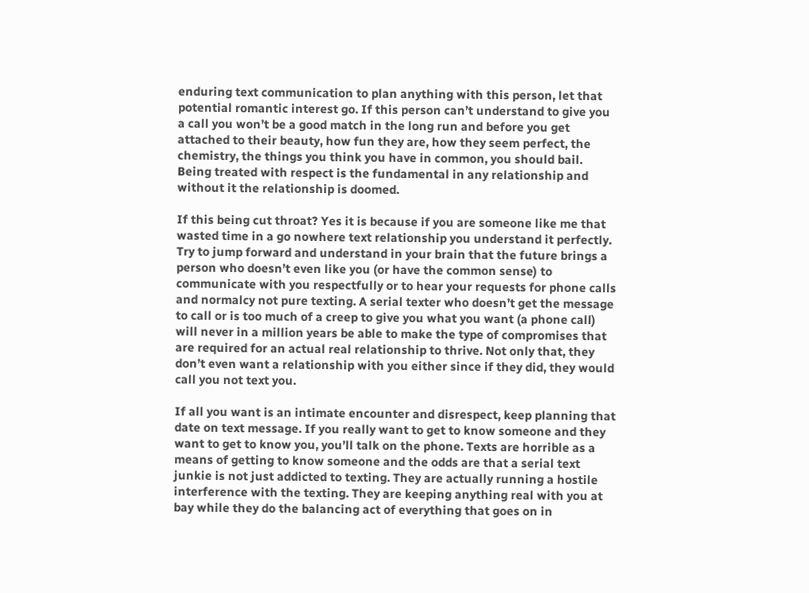enduring text communication to plan anything with this person, let that potential romantic interest go. If this person can’t understand to give you a call you won’t be a good match in the long run and before you get attached to their beauty, how fun they are, how they seem perfect, the chemistry, the things you think you have in common, you should bail. Being treated with respect is the fundamental in any relationship and without it the relationship is doomed.

If this being cut throat? Yes it is because if you are someone like me that wasted time in a go nowhere text relationship you understand it perfectly. Try to jump forward and understand in your brain that the future brings a person who doesn’t even like you (or have the common sense) to communicate with you respectfully or to hear your requests for phone calls and normalcy not pure texting. A serial texter who doesn’t get the message to call or is too much of a creep to give you what you want (a phone call) will never in a million years be able to make the type of compromises that are required for an actual real relationship to thrive. Not only that, they don’t even want a relationship with you either since if they did, they would call you not text you.

If all you want is an intimate encounter and disrespect, keep planning that date on text message. If you really want to get to know someone and they want to get to know you, you’ll talk on the phone. Texts are horrible as a means of getting to know someone and the odds are that a serial text junkie is not just addicted to texting. They are actually running a hostile interference with the texting. They are keeping anything real with you at bay while they do the balancing act of everything that goes on in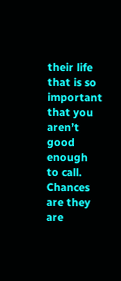their life that is so important that you aren’t good enough to call. Chances are they are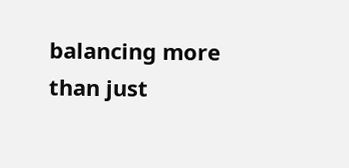balancing more than just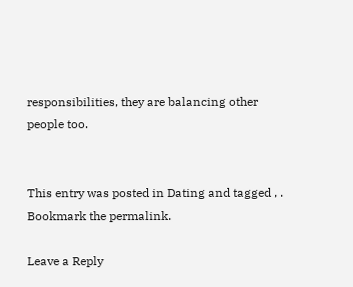responsibilities, they are balancing other people too.


This entry was posted in Dating and tagged , . Bookmark the permalink.

Leave a Reply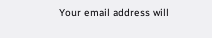Your email address will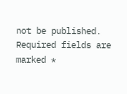not be published. Required fields are marked *